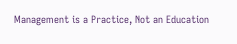Management is a Practice, Not an Education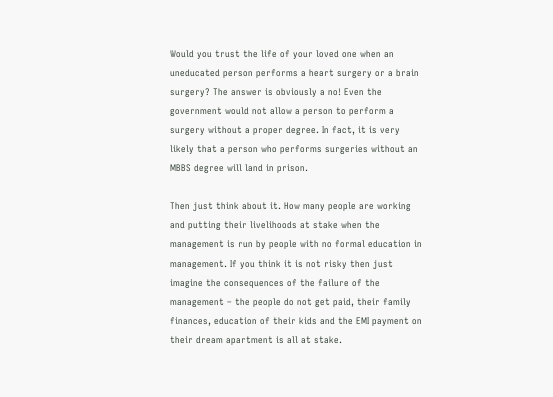Would you trust the life of your loved one when an uneducated person performs a heart surgery or a brain surgery? The answer is obviously a no! Even the government would not allow a person to perform a surgery without a proper degree. In fact, it is very likely that a person who performs surgeries without an MBBS degree will land in prison.

Then just think about it. How many people are working and putting their livelihoods at stake when the management is run by people with no formal education in management. If you think it is not risky then just imagine the consequences of the failure of the management – the people do not get paid, their family finances, education of their kids and the EMI payment on their dream apartment is all at stake.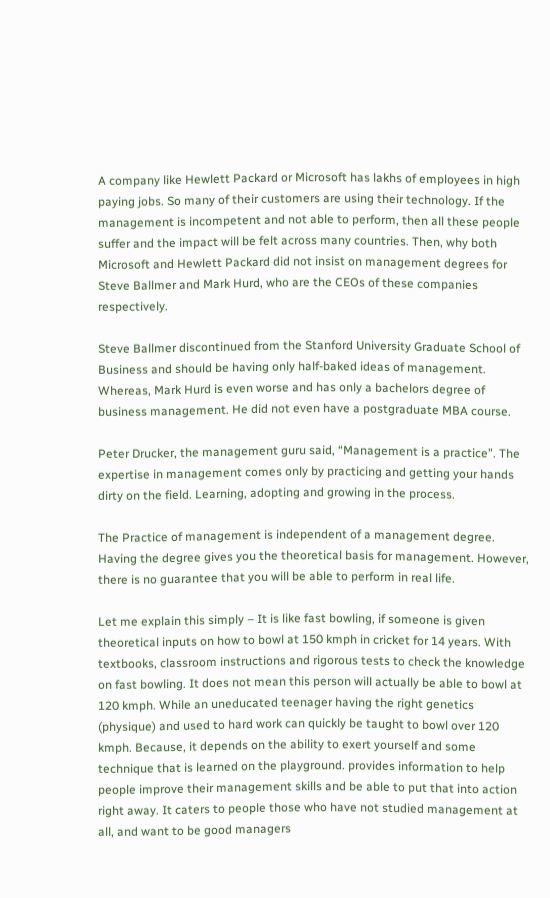A company like Hewlett Packard or Microsoft has lakhs of employees in high paying jobs. So many of their customers are using their technology. If the management is incompetent and not able to perform, then all these people suffer and the impact will be felt across many countries. Then, why both Microsoft and Hewlett Packard did not insist on management degrees for Steve Ballmer and Mark Hurd, who are the CEOs of these companies respectively.

Steve Ballmer discontinued from the Stanford University Graduate School of Business and should be having only half-baked ideas of management. Whereas, Mark Hurd is even worse and has only a bachelors degree of business management. He did not even have a postgraduate MBA course.

Peter Drucker, the management guru said, “Management is a practice”. The expertise in management comes only by practicing and getting your hands dirty on the field. Learning, adopting and growing in the process.

The Practice of management is independent of a management degree. Having the degree gives you the theoretical basis for management. However, there is no guarantee that you will be able to perform in real life.

Let me explain this simply – It is like fast bowling, if someone is given theoretical inputs on how to bowl at 150 kmph in cricket for 14 years. With textbooks, classroom instructions and rigorous tests to check the knowledge on fast bowling. It does not mean this person will actually be able to bowl at 120 kmph. While an uneducated teenager having the right genetics (physique) and used to hard work can quickly be taught to bowl over 120 kmph. Because, it depends on the ability to exert yourself and some technique that is learned on the playground. provides information to help people improve their management skills and be able to put that into action right away. It caters to people those who have not studied management at all, and want to be good managers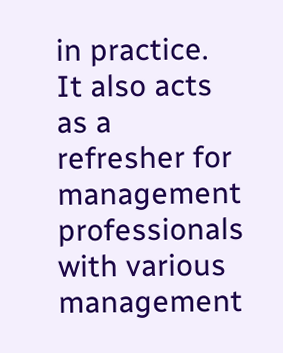in practice. It also acts as a refresher for management professionals with various management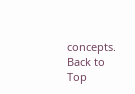concepts.
Back to Top